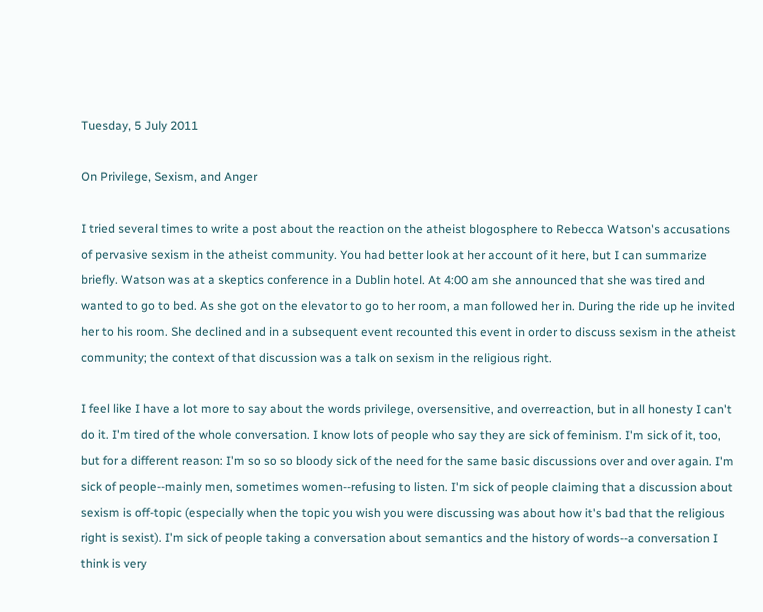Tuesday, 5 July 2011

On Privilege, Sexism, and Anger

I tried several times to write a post about the reaction on the atheist blogosphere to Rebecca Watson's accusations of pervasive sexism in the atheist community. You had better look at her account of it here, but I can summarize briefly. Watson was at a skeptics conference in a Dublin hotel. At 4:00 am she announced that she was tired and wanted to go to bed. As she got on the elevator to go to her room, a man followed her in. During the ride up he invited her to his room. She declined and in a subsequent event recounted this event in order to discuss sexism in the atheist community; the context of that discussion was a talk on sexism in the religious right.

I feel like I have a lot more to say about the words privilege, oversensitive, and overreaction, but in all honesty I can't do it. I'm tired of the whole conversation. I know lots of people who say they are sick of feminism. I'm sick of it, too, but for a different reason: I'm so so so bloody sick of the need for the same basic discussions over and over again. I'm sick of people--mainly men, sometimes women--refusing to listen. I'm sick of people claiming that a discussion about sexism is off-topic (especially when the topic you wish you were discussing was about how it's bad that the religious right is sexist). I'm sick of people taking a conversation about semantics and the history of words--a conversation I think is very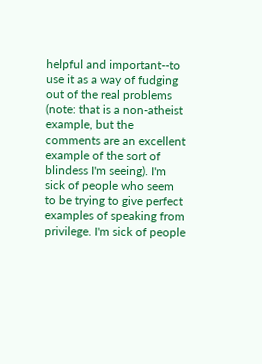helpful and important--to use it as a way of fudging out of the real problems (note: that is a non-atheist example, but the comments are an excellent example of the sort of blindess I'm seeing). I'm sick of people who seem to be trying to give perfect examples of speaking from privilege. I'm sick of people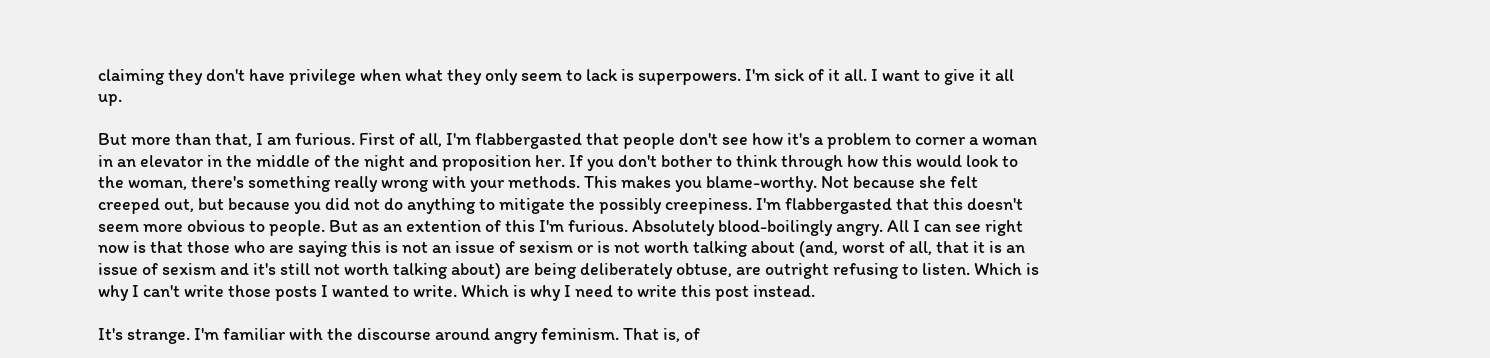claiming they don't have privilege when what they only seem to lack is superpowers. I'm sick of it all. I want to give it all up.

But more than that, I am furious. First of all, I'm flabbergasted that people don't see how it's a problem to corner a woman in an elevator in the middle of the night and proposition her. If you don't bother to think through how this would look to the woman, there's something really wrong with your methods. This makes you blame-worthy. Not because she felt creeped out, but because you did not do anything to mitigate the possibly creepiness. I'm flabbergasted that this doesn't seem more obvious to people. But as an extention of this I'm furious. Absolutely blood-boilingly angry. All I can see right now is that those who are saying this is not an issue of sexism or is not worth talking about (and, worst of all, that it is an issue of sexism and it's still not worth talking about) are being deliberately obtuse, are outright refusing to listen. Which is why I can't write those posts I wanted to write. Which is why I need to write this post instead.

It's strange. I'm familiar with the discourse around angry feminism. That is, of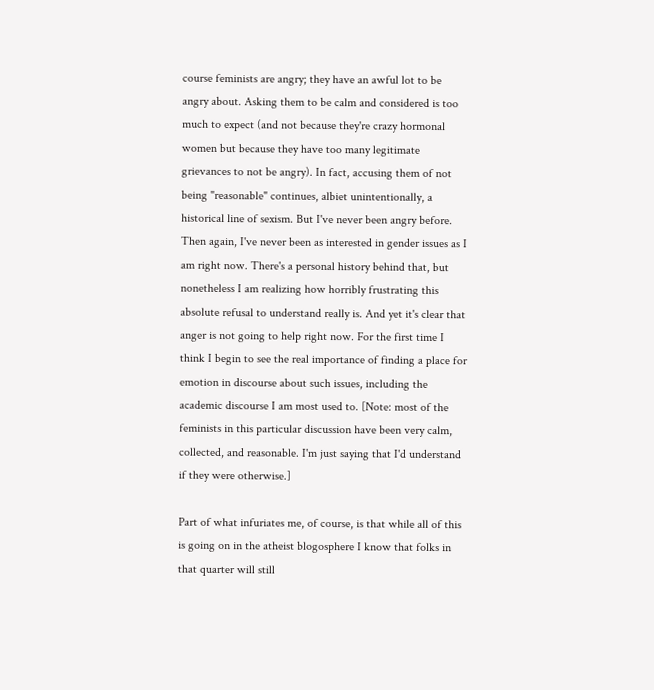course feminists are angry; they have an awful lot to be angry about. Asking them to be calm and considered is too much to expect (and not because they're crazy hormonal women but because they have too many legitimate grievances to not be angry). In fact, accusing them of not being "reasonable" continues, albiet unintentionally, a historical line of sexism. But I've never been angry before. Then again, I've never been as interested in gender issues as I am right now. There's a personal history behind that, but nonetheless I am realizing how horribly frustrating this absolute refusal to understand really is. And yet it's clear that anger is not going to help right now. For the first time I think I begin to see the real importance of finding a place for emotion in discourse about such issues, including the academic discourse I am most used to. [Note: most of the feminists in this particular discussion have been very calm, collected, and reasonable. I'm just saying that I'd understand if they were otherwise.]

Part of what infuriates me, of course, is that while all of this is going on in the atheist blogosphere I know that folks in that quarter will still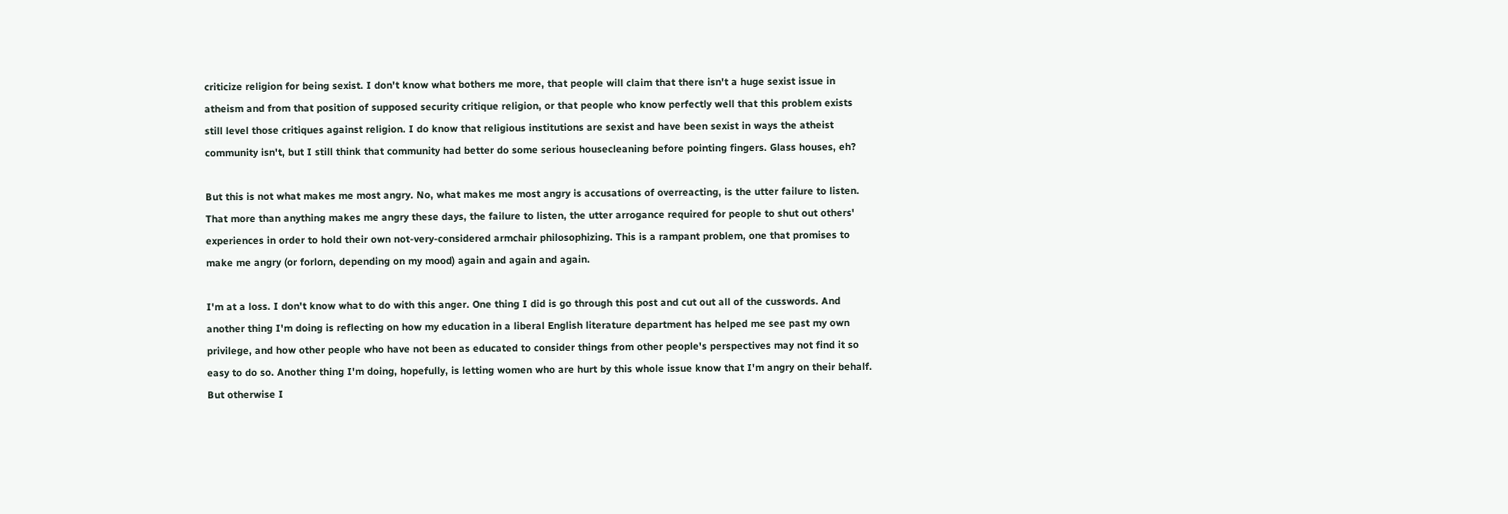criticize religion for being sexist. I don't know what bothers me more, that people will claim that there isn't a huge sexist issue in atheism and from that position of supposed security critique religion, or that people who know perfectly well that this problem exists still level those critiques against religion. I do know that religious institutions are sexist and have been sexist in ways the atheist community isn't, but I still think that community had better do some serious housecleaning before pointing fingers. Glass houses, eh?

But this is not what makes me most angry. No, what makes me most angry is accusations of overreacting, is the utter failure to listen. That more than anything makes me angry these days, the failure to listen, the utter arrogance required for people to shut out others' experiences in order to hold their own not-very-considered armchair philosophizing. This is a rampant problem, one that promises to make me angry (or forlorn, depending on my mood) again and again and again.

I'm at a loss. I don't know what to do with this anger. One thing I did is go through this post and cut out all of the cusswords. And another thing I'm doing is reflecting on how my education in a liberal English literature department has helped me see past my own privilege, and how other people who have not been as educated to consider things from other people's perspectives may not find it so easy to do so. Another thing I'm doing, hopefully, is letting women who are hurt by this whole issue know that I'm angry on their behalf. But otherwise I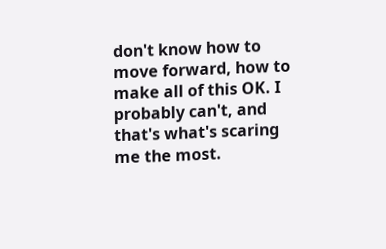don't know how to move forward, how to make all of this OK. I probably can't, and that's what's scaring me the most.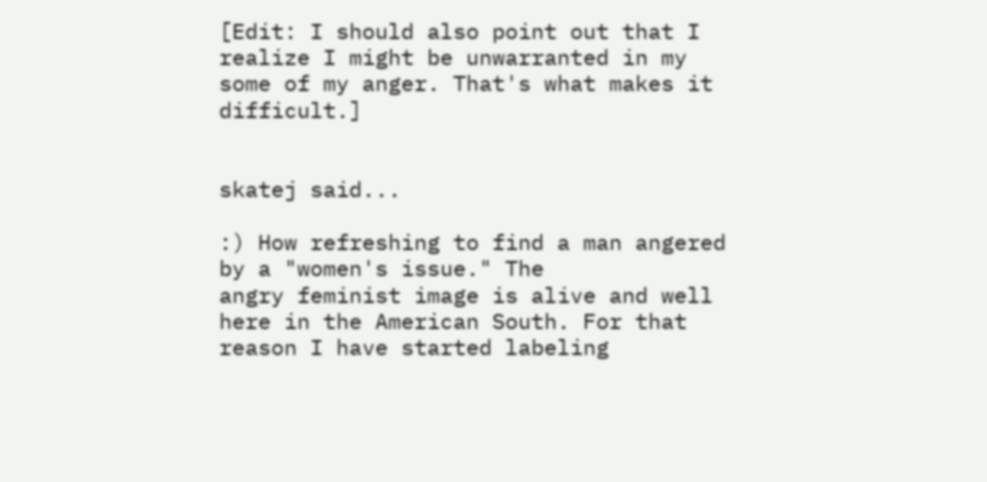[Edit: I should also point out that I realize I might be unwarranted in my some of my anger. That's what makes it difficult.]


skatej said...

:) How refreshing to find a man angered by a "women's issue." The
angry feminist image is alive and well here in the American South. For that reason I have started labeling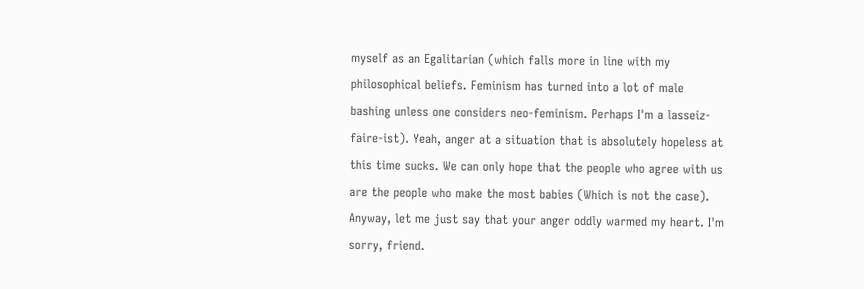myself as an Egalitarian (which falls more in line with my philosophical beliefs. Feminism has turned into a lot of male bashing unless one considers neo-feminism. Perhaps I'm a lasseiz-faire-ist). Yeah, anger at a situation that is absolutely hopeless at this time sucks. We can only hope that the people who agree with us are the people who make the most babies (Which is not the case).
Anyway, let me just say that your anger oddly warmed my heart. I'm sorry, friend.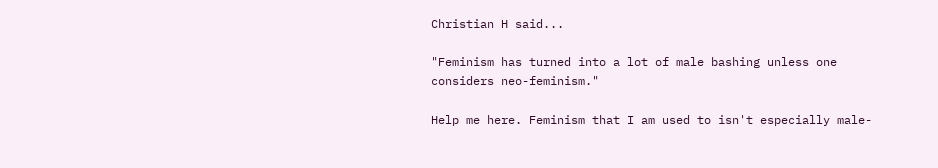Christian H said...

"Feminism has turned into a lot of male bashing unless one considers neo-feminism."

Help me here. Feminism that I am used to isn't especially male-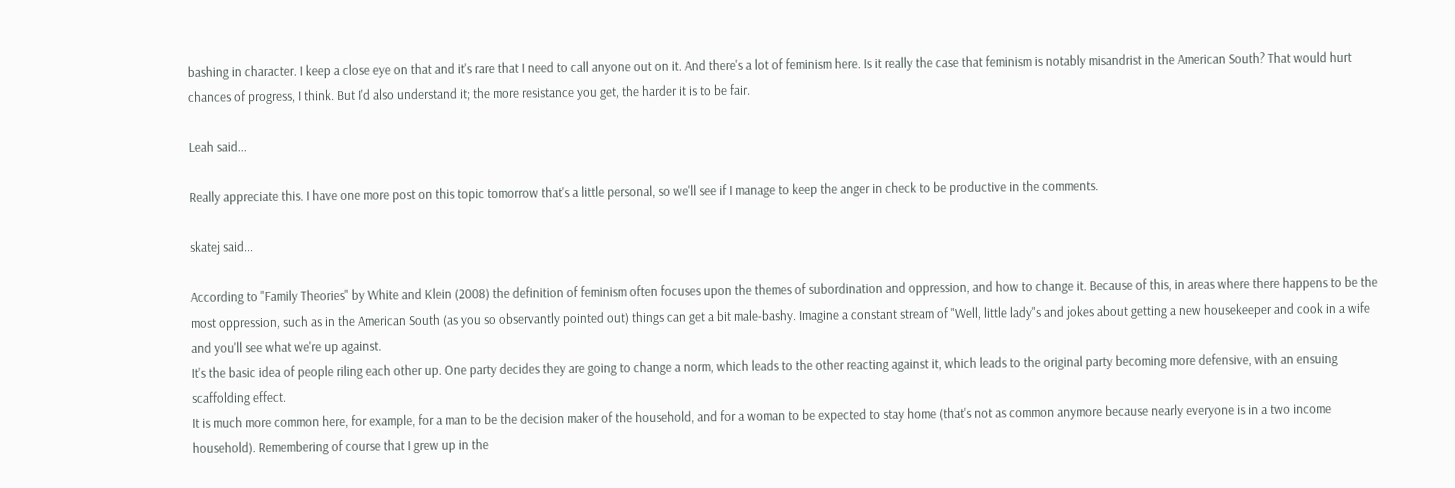bashing in character. I keep a close eye on that and it's rare that I need to call anyone out on it. And there's a lot of feminism here. Is it really the case that feminism is notably misandrist in the American South? That would hurt chances of progress, I think. But I'd also understand it; the more resistance you get, the harder it is to be fair.

Leah said...

Really appreciate this. I have one more post on this topic tomorrow that's a little personal, so we'll see if I manage to keep the anger in check to be productive in the comments.

skatej said...

According to "Family Theories" by White and Klein (2008) the definition of feminism often focuses upon the themes of subordination and oppression, and how to change it. Because of this, in areas where there happens to be the most oppression, such as in the American South (as you so observantly pointed out) things can get a bit male-bashy. Imagine a constant stream of "Well, little lady"s and jokes about getting a new housekeeper and cook in a wife and you'll see what we're up against.
It's the basic idea of people riling each other up. One party decides they are going to change a norm, which leads to the other reacting against it, which leads to the original party becoming more defensive, with an ensuing scaffolding effect.
It is much more common here, for example, for a man to be the decision maker of the household, and for a woman to be expected to stay home (that's not as common anymore because nearly everyone is in a two income household). Remembering of course that I grew up in the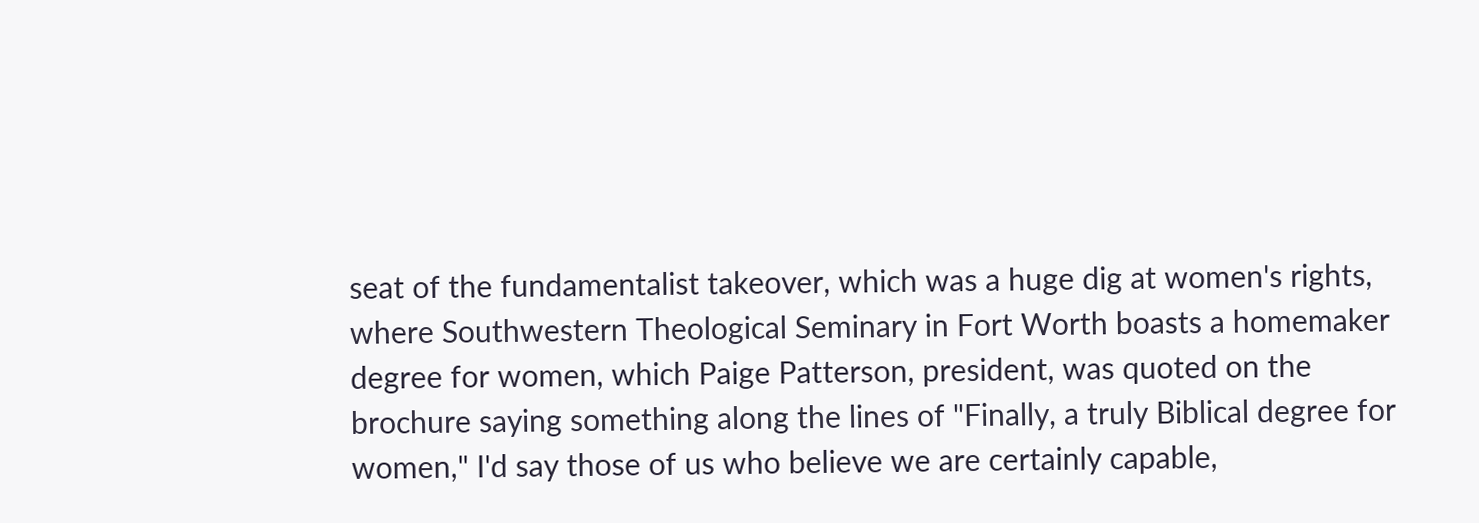seat of the fundamentalist takeover, which was a huge dig at women's rights, where Southwestern Theological Seminary in Fort Worth boasts a homemaker degree for women, which Paige Patterson, president, was quoted on the brochure saying something along the lines of "Finally, a truly Biblical degree for women," I'd say those of us who believe we are certainly capable,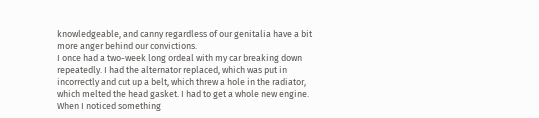knowledgeable, and canny regardless of our genitalia have a bit more anger behind our convictions.
I once had a two-week long ordeal with my car breaking down repeatedly. I had the alternator replaced, which was put in incorrectly and cut up a belt, which threw a hole in the radiator, which melted the head gasket. I had to get a whole new engine. When I noticed something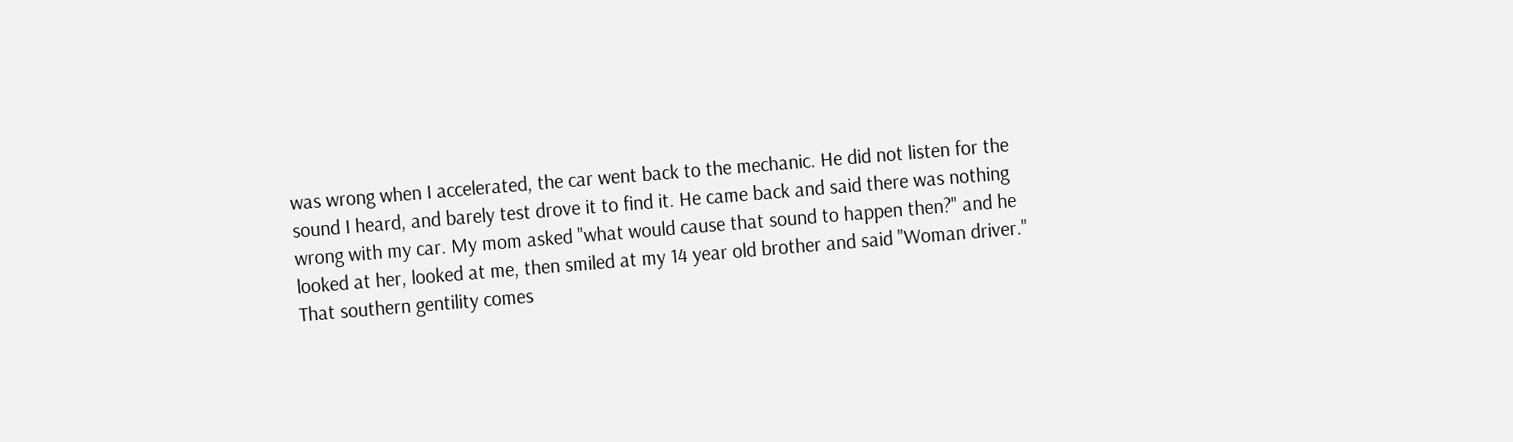was wrong when I accelerated, the car went back to the mechanic. He did not listen for the sound I heard, and barely test drove it to find it. He came back and said there was nothing wrong with my car. My mom asked "what would cause that sound to happen then?" and he looked at her, looked at me, then smiled at my 14 year old brother and said "Woman driver."
That southern gentility comes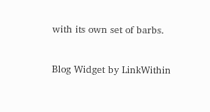with its own set of barbs.

Blog Widget by LinkWithin